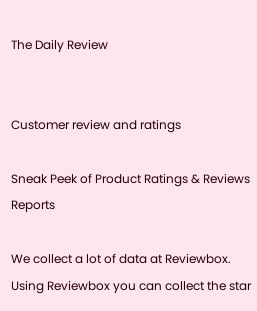The Daily Review


Customer review and ratings

Sneak Peek of Product Ratings & Reviews Reports

We collect a lot of data at Reviewbox. Using Reviewbox you can collect the star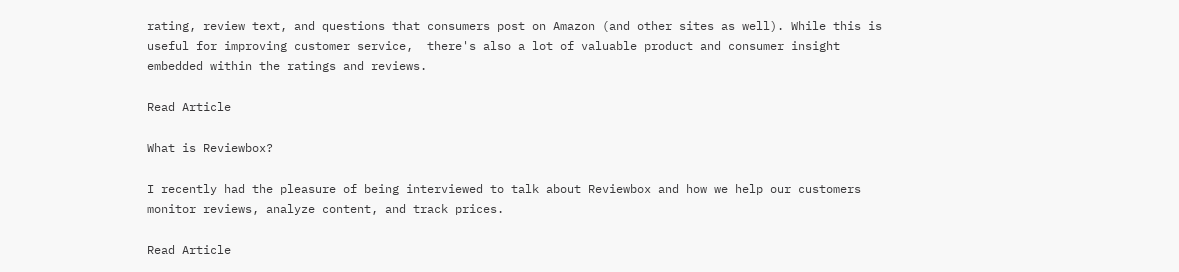rating, review text, and questions that consumers post on Amazon (and other sites as well). While this is useful for improving customer service,  there's also a lot of valuable product and consumer insight embedded within the ratings and reviews.

Read Article

What is Reviewbox?

I recently had the pleasure of being interviewed to talk about Reviewbox and how we help our customers monitor reviews, analyze content, and track prices.

Read Article